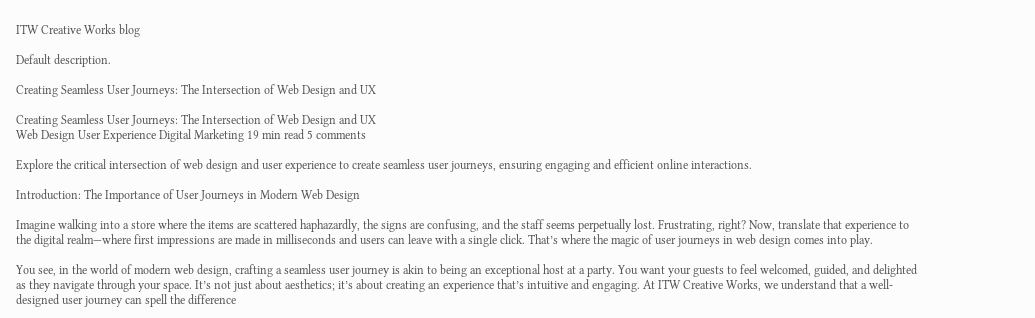ITW Creative Works blog

Default description.

Creating Seamless User Journeys: The Intersection of Web Design and UX

Creating Seamless User Journeys: The Intersection of Web Design and UX
Web Design User Experience Digital Marketing 19 min read 5 comments

Explore the critical intersection of web design and user experience to create seamless user journeys, ensuring engaging and efficient online interactions.

Introduction: The Importance of User Journeys in Modern Web Design

Imagine walking into a store where the items are scattered haphazardly, the signs are confusing, and the staff seems perpetually lost. Frustrating, right? Now, translate that experience to the digital realm—where first impressions are made in milliseconds and users can leave with a single click. That’s where the magic of user journeys in web design comes into play.

You see, in the world of modern web design, crafting a seamless user journey is akin to being an exceptional host at a party. You want your guests to feel welcomed, guided, and delighted as they navigate through your space. It’s not just about aesthetics; it’s about creating an experience that’s intuitive and engaging. At ITW Creative Works, we understand that a well-designed user journey can spell the difference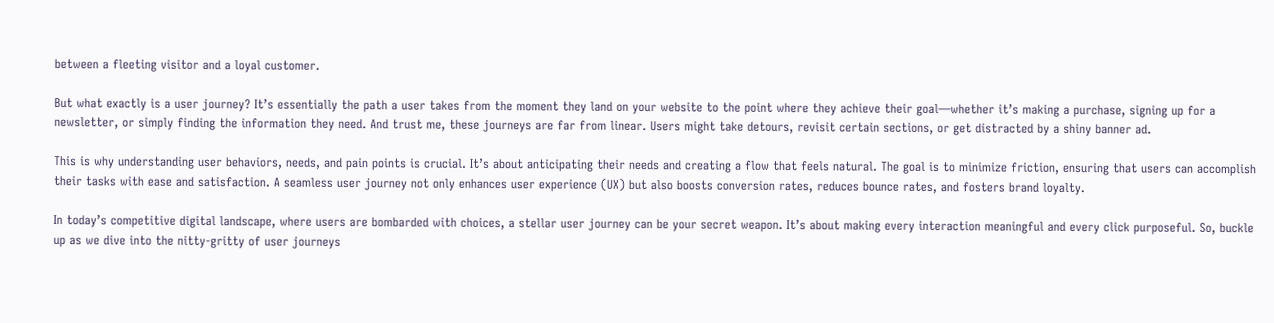between a fleeting visitor and a loyal customer.

But what exactly is a user journey? It’s essentially the path a user takes from the moment they land on your website to the point where they achieve their goal—whether it’s making a purchase, signing up for a newsletter, or simply finding the information they need. And trust me, these journeys are far from linear. Users might take detours, revisit certain sections, or get distracted by a shiny banner ad.

This is why understanding user behaviors, needs, and pain points is crucial. It’s about anticipating their needs and creating a flow that feels natural. The goal is to minimize friction, ensuring that users can accomplish their tasks with ease and satisfaction. A seamless user journey not only enhances user experience (UX) but also boosts conversion rates, reduces bounce rates, and fosters brand loyalty.

In today’s competitive digital landscape, where users are bombarded with choices, a stellar user journey can be your secret weapon. It’s about making every interaction meaningful and every click purposeful. So, buckle up as we dive into the nitty-gritty of user journeys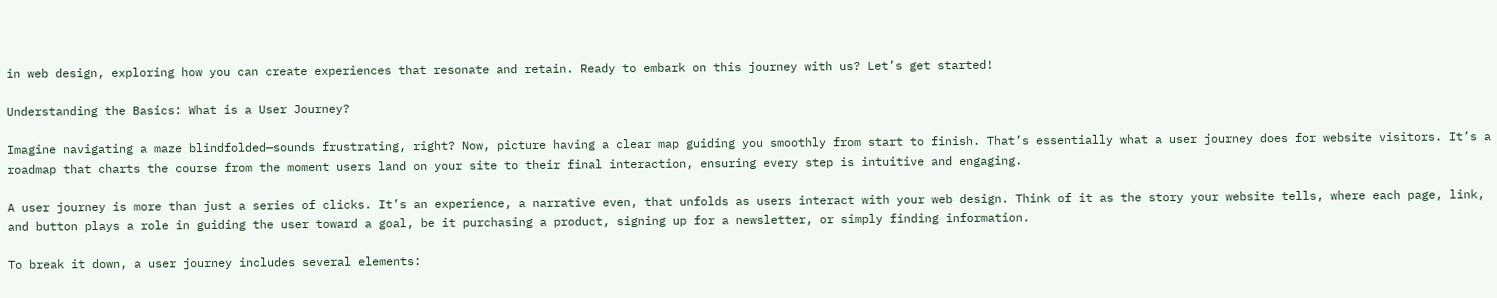in web design, exploring how you can create experiences that resonate and retain. Ready to embark on this journey with us? Let’s get started!

Understanding the Basics: What is a User Journey?

Imagine navigating a maze blindfolded—sounds frustrating, right? Now, picture having a clear map guiding you smoothly from start to finish. That’s essentially what a user journey does for website visitors. It’s a roadmap that charts the course from the moment users land on your site to their final interaction, ensuring every step is intuitive and engaging.

A user journey is more than just a series of clicks. It’s an experience, a narrative even, that unfolds as users interact with your web design. Think of it as the story your website tells, where each page, link, and button plays a role in guiding the user toward a goal, be it purchasing a product, signing up for a newsletter, or simply finding information.

To break it down, a user journey includes several elements: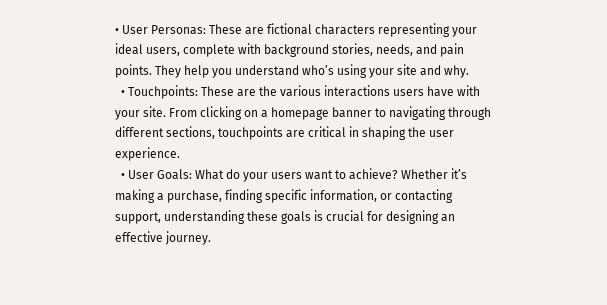• User Personas: These are fictional characters representing your ideal users, complete with background stories, needs, and pain points. They help you understand who’s using your site and why.
  • Touchpoints: These are the various interactions users have with your site. From clicking on a homepage banner to navigating through different sections, touchpoints are critical in shaping the user experience.
  • User Goals: What do your users want to achieve? Whether it’s making a purchase, finding specific information, or contacting support, understanding these goals is crucial for designing an effective journey.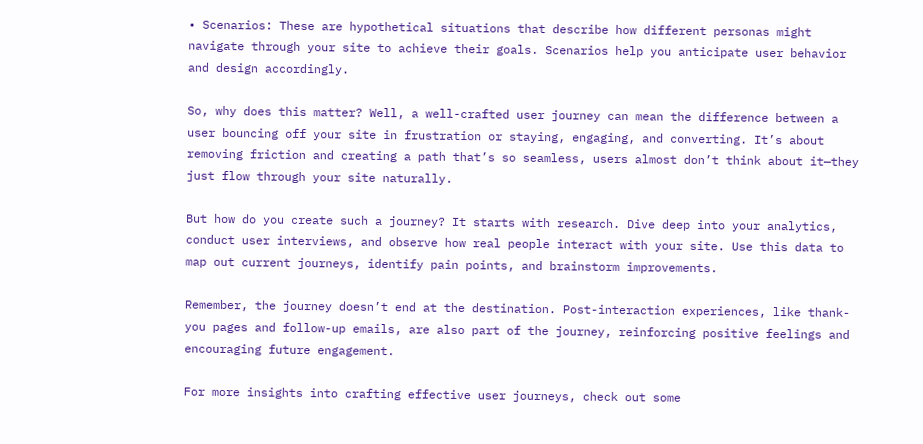• Scenarios: These are hypothetical situations that describe how different personas might navigate through your site to achieve their goals. Scenarios help you anticipate user behavior and design accordingly.

So, why does this matter? Well, a well-crafted user journey can mean the difference between a user bouncing off your site in frustration or staying, engaging, and converting. It’s about removing friction and creating a path that’s so seamless, users almost don’t think about it—they just flow through your site naturally.

But how do you create such a journey? It starts with research. Dive deep into your analytics, conduct user interviews, and observe how real people interact with your site. Use this data to map out current journeys, identify pain points, and brainstorm improvements.

Remember, the journey doesn’t end at the destination. Post-interaction experiences, like thank-you pages and follow-up emails, are also part of the journey, reinforcing positive feelings and encouraging future engagement.

For more insights into crafting effective user journeys, check out some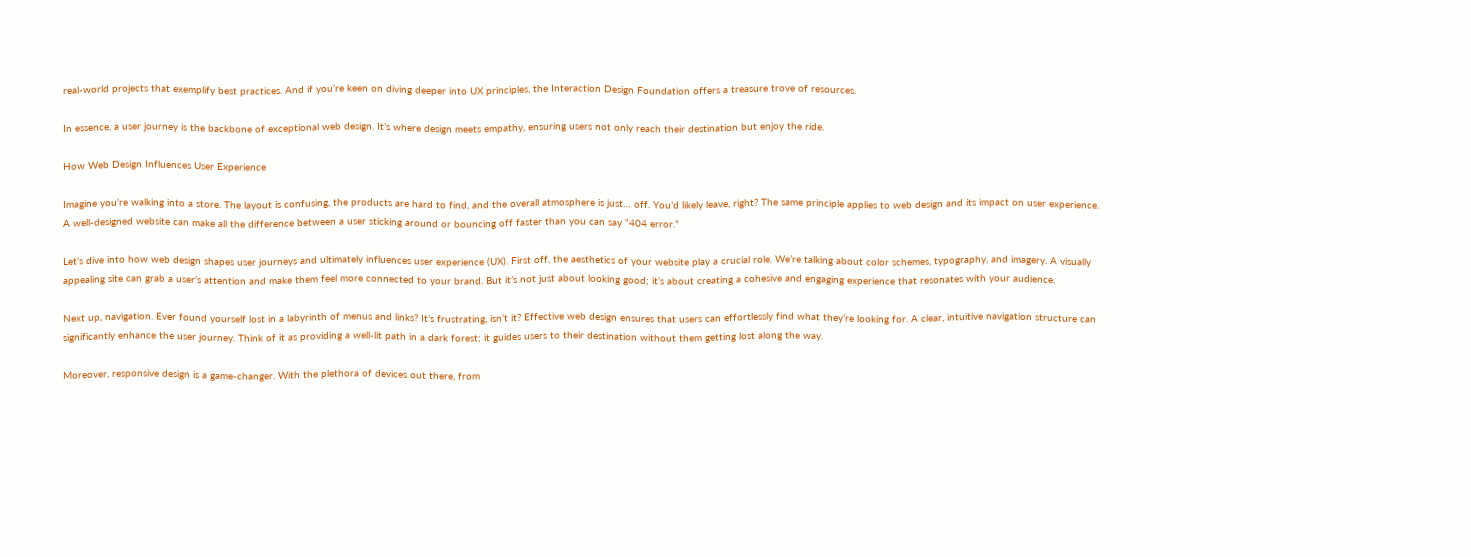real-world projects that exemplify best practices. And if you’re keen on diving deeper into UX principles, the Interaction Design Foundation offers a treasure trove of resources.

In essence, a user journey is the backbone of exceptional web design. It’s where design meets empathy, ensuring users not only reach their destination but enjoy the ride.

How Web Design Influences User Experience

Imagine you’re walking into a store. The layout is confusing, the products are hard to find, and the overall atmosphere is just… off. You’d likely leave, right? The same principle applies to web design and its impact on user experience. A well-designed website can make all the difference between a user sticking around or bouncing off faster than you can say “404 error.”

Let’s dive into how web design shapes user journeys and ultimately influences user experience (UX). First off, the aesthetics of your website play a crucial role. We’re talking about color schemes, typography, and imagery. A visually appealing site can grab a user’s attention and make them feel more connected to your brand. But it’s not just about looking good; it’s about creating a cohesive and engaging experience that resonates with your audience.

Next up, navigation. Ever found yourself lost in a labyrinth of menus and links? It’s frustrating, isn’t it? Effective web design ensures that users can effortlessly find what they’re looking for. A clear, intuitive navigation structure can significantly enhance the user journey. Think of it as providing a well-lit path in a dark forest; it guides users to their destination without them getting lost along the way.

Moreover, responsive design is a game-changer. With the plethora of devices out there, from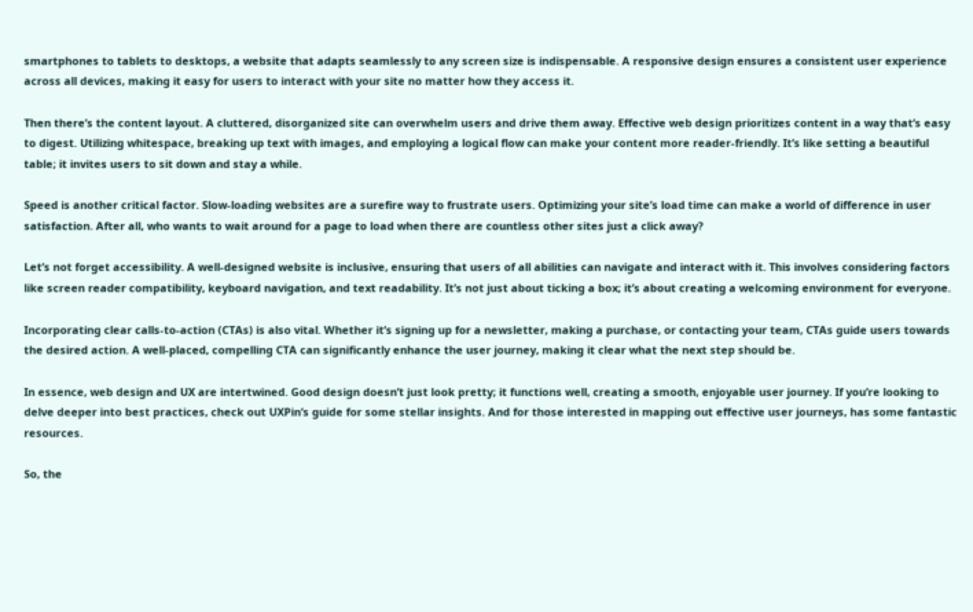smartphones to tablets to desktops, a website that adapts seamlessly to any screen size is indispensable. A responsive design ensures a consistent user experience across all devices, making it easy for users to interact with your site no matter how they access it.

Then there’s the content layout. A cluttered, disorganized site can overwhelm users and drive them away. Effective web design prioritizes content in a way that’s easy to digest. Utilizing whitespace, breaking up text with images, and employing a logical flow can make your content more reader-friendly. It’s like setting a beautiful table; it invites users to sit down and stay a while.

Speed is another critical factor. Slow-loading websites are a surefire way to frustrate users. Optimizing your site’s load time can make a world of difference in user satisfaction. After all, who wants to wait around for a page to load when there are countless other sites just a click away?

Let’s not forget accessibility. A well-designed website is inclusive, ensuring that users of all abilities can navigate and interact with it. This involves considering factors like screen reader compatibility, keyboard navigation, and text readability. It’s not just about ticking a box; it’s about creating a welcoming environment for everyone.

Incorporating clear calls-to-action (CTAs) is also vital. Whether it’s signing up for a newsletter, making a purchase, or contacting your team, CTAs guide users towards the desired action. A well-placed, compelling CTA can significantly enhance the user journey, making it clear what the next step should be.

In essence, web design and UX are intertwined. Good design doesn’t just look pretty; it functions well, creating a smooth, enjoyable user journey. If you’re looking to delve deeper into best practices, check out UXPin’s guide for some stellar insights. And for those interested in mapping out effective user journeys, has some fantastic resources.

So, the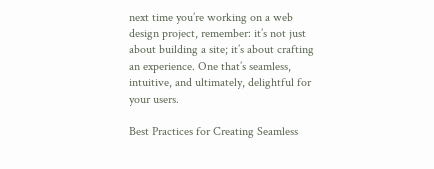next time you’re working on a web design project, remember: it’s not just about building a site; it’s about crafting an experience. One that’s seamless, intuitive, and ultimately, delightful for your users.

Best Practices for Creating Seamless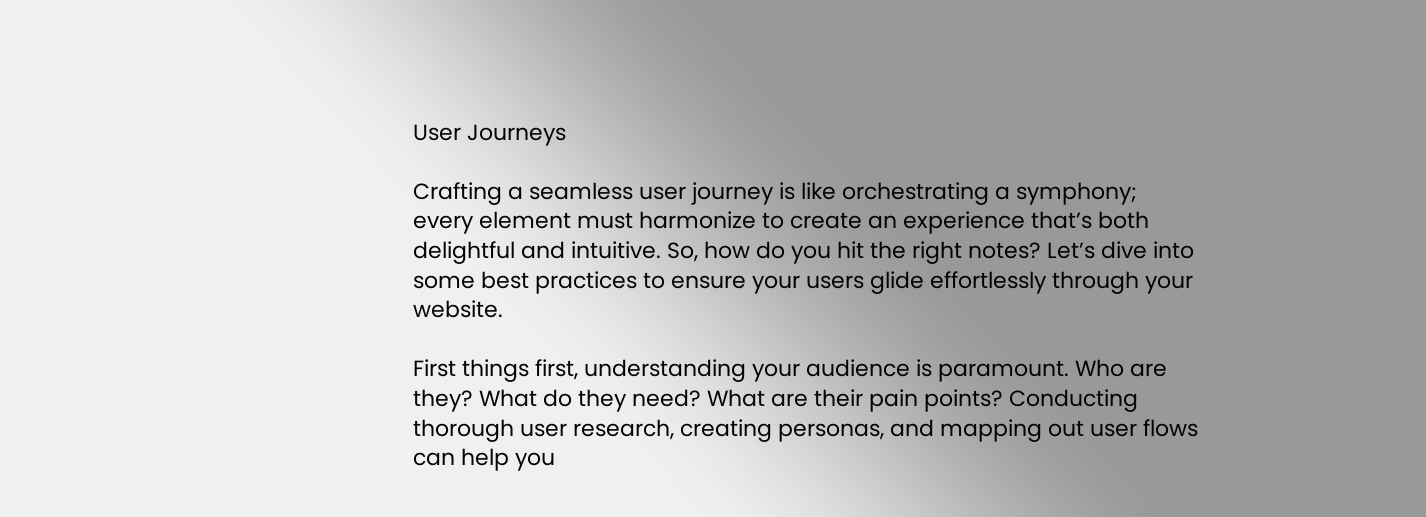User Journeys

Crafting a seamless user journey is like orchestrating a symphony; every element must harmonize to create an experience that’s both delightful and intuitive. So, how do you hit the right notes? Let’s dive into some best practices to ensure your users glide effortlessly through your website.

First things first, understanding your audience is paramount. Who are they? What do they need? What are their pain points? Conducting thorough user research, creating personas, and mapping out user flows can help you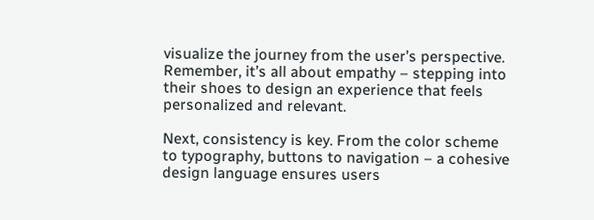visualize the journey from the user’s perspective. Remember, it’s all about empathy – stepping into their shoes to design an experience that feels personalized and relevant.

Next, consistency is key. From the color scheme to typography, buttons to navigation – a cohesive design language ensures users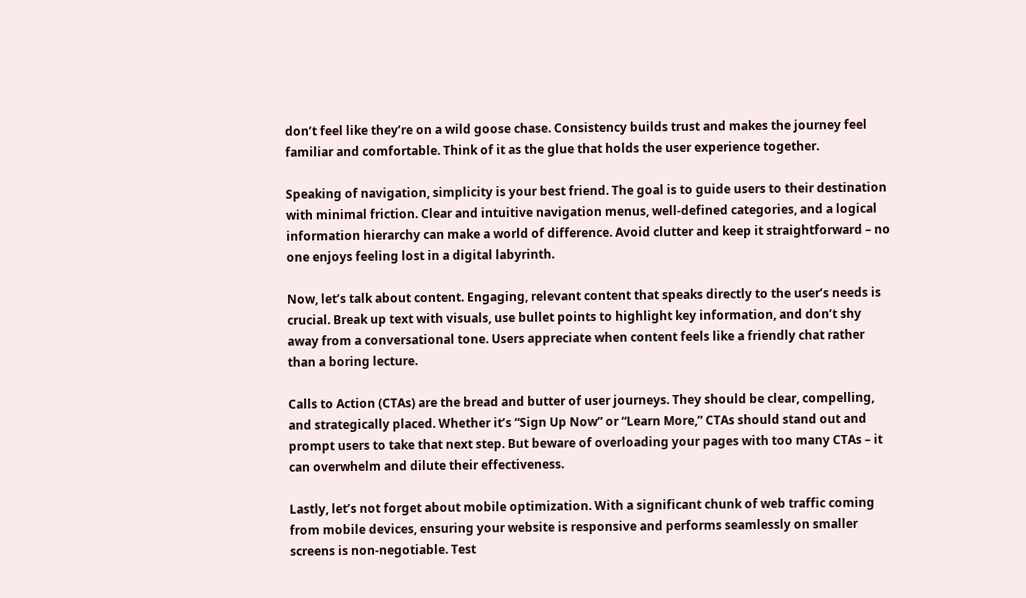don’t feel like they’re on a wild goose chase. Consistency builds trust and makes the journey feel familiar and comfortable. Think of it as the glue that holds the user experience together.

Speaking of navigation, simplicity is your best friend. The goal is to guide users to their destination with minimal friction. Clear and intuitive navigation menus, well-defined categories, and a logical information hierarchy can make a world of difference. Avoid clutter and keep it straightforward – no one enjoys feeling lost in a digital labyrinth.

Now, let’s talk about content. Engaging, relevant content that speaks directly to the user’s needs is crucial. Break up text with visuals, use bullet points to highlight key information, and don’t shy away from a conversational tone. Users appreciate when content feels like a friendly chat rather than a boring lecture.

Calls to Action (CTAs) are the bread and butter of user journeys. They should be clear, compelling, and strategically placed. Whether it’s “Sign Up Now” or “Learn More,” CTAs should stand out and prompt users to take that next step. But beware of overloading your pages with too many CTAs – it can overwhelm and dilute their effectiveness.

Lastly, let’s not forget about mobile optimization. With a significant chunk of web traffic coming from mobile devices, ensuring your website is responsive and performs seamlessly on smaller screens is non-negotiable. Test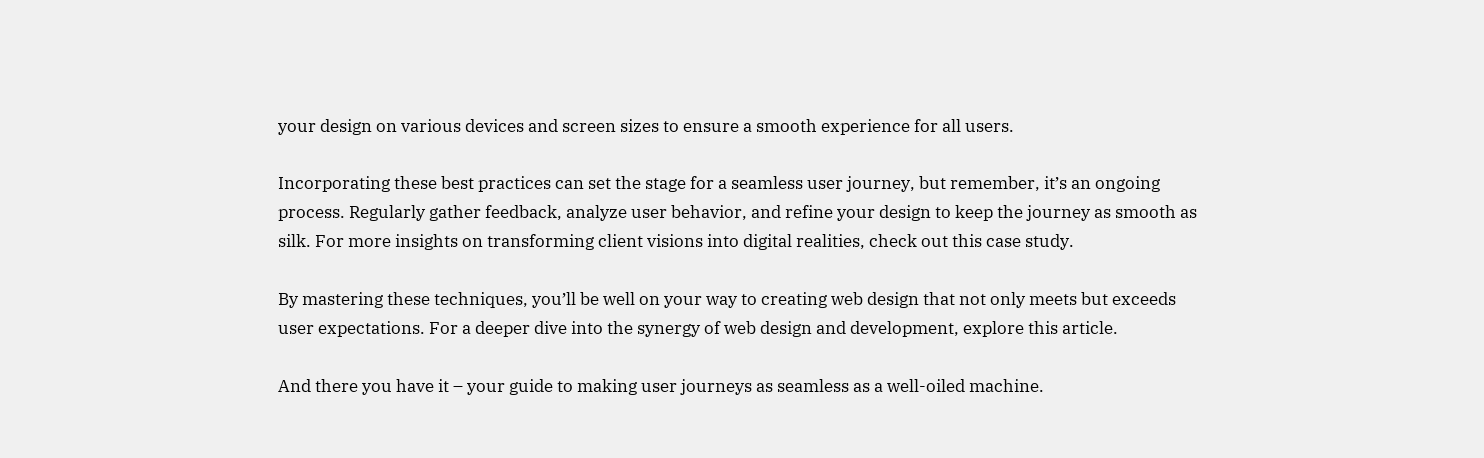your design on various devices and screen sizes to ensure a smooth experience for all users.

Incorporating these best practices can set the stage for a seamless user journey, but remember, it’s an ongoing process. Regularly gather feedback, analyze user behavior, and refine your design to keep the journey as smooth as silk. For more insights on transforming client visions into digital realities, check out this case study.

By mastering these techniques, you’ll be well on your way to creating web design that not only meets but exceeds user expectations. For a deeper dive into the synergy of web design and development, explore this article.

And there you have it – your guide to making user journeys as seamless as a well-oiled machine.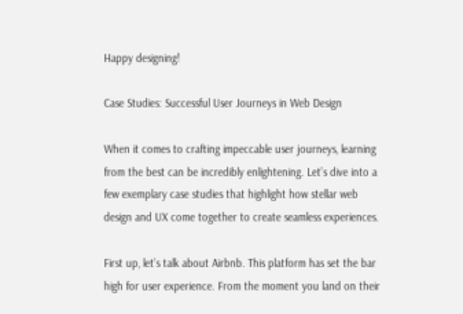Happy designing!

Case Studies: Successful User Journeys in Web Design

When it comes to crafting impeccable user journeys, learning from the best can be incredibly enlightening. Let’s dive into a few exemplary case studies that highlight how stellar web design and UX come together to create seamless experiences.

First up, let’s talk about Airbnb. This platform has set the bar high for user experience. From the moment you land on their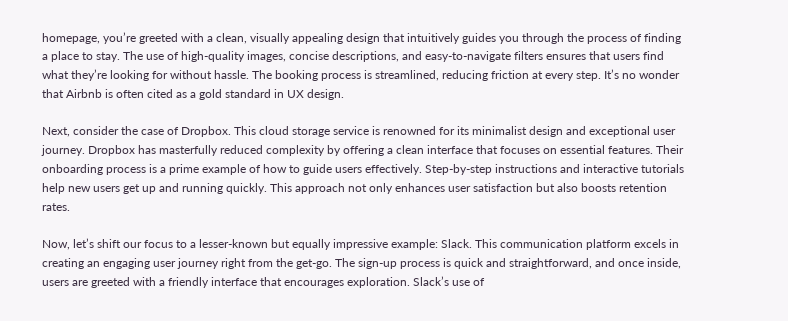homepage, you’re greeted with a clean, visually appealing design that intuitively guides you through the process of finding a place to stay. The use of high-quality images, concise descriptions, and easy-to-navigate filters ensures that users find what they’re looking for without hassle. The booking process is streamlined, reducing friction at every step. It’s no wonder that Airbnb is often cited as a gold standard in UX design.

Next, consider the case of Dropbox. This cloud storage service is renowned for its minimalist design and exceptional user journey. Dropbox has masterfully reduced complexity by offering a clean interface that focuses on essential features. Their onboarding process is a prime example of how to guide users effectively. Step-by-step instructions and interactive tutorials help new users get up and running quickly. This approach not only enhances user satisfaction but also boosts retention rates.

Now, let’s shift our focus to a lesser-known but equally impressive example: Slack. This communication platform excels in creating an engaging user journey right from the get-go. The sign-up process is quick and straightforward, and once inside, users are greeted with a friendly interface that encourages exploration. Slack’s use of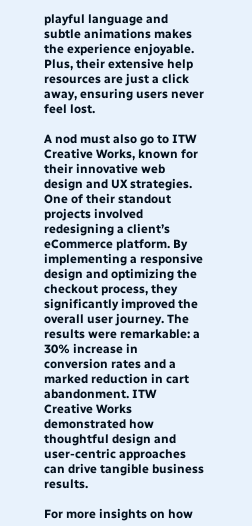playful language and subtle animations makes the experience enjoyable. Plus, their extensive help resources are just a click away, ensuring users never feel lost.

A nod must also go to ITW Creative Works, known for their innovative web design and UX strategies. One of their standout projects involved redesigning a client’s eCommerce platform. By implementing a responsive design and optimizing the checkout process, they significantly improved the overall user journey. The results were remarkable: a 30% increase in conversion rates and a marked reduction in cart abandonment. ITW Creative Works demonstrated how thoughtful design and user-centric approaches can drive tangible business results.

For more insights on how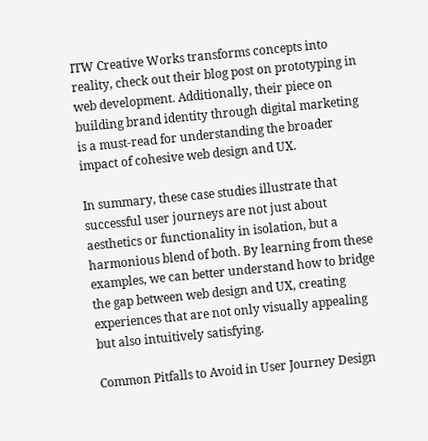ITW Creative Works transforms concepts into reality, check out their blog post on prototyping in web development. Additionally, their piece on building brand identity through digital marketing is a must-read for understanding the broader impact of cohesive web design and UX.

In summary, these case studies illustrate that successful user journeys are not just about aesthetics or functionality in isolation, but a harmonious blend of both. By learning from these examples, we can better understand how to bridge the gap between web design and UX, creating experiences that are not only visually appealing but also intuitively satisfying.

Common Pitfalls to Avoid in User Journey Design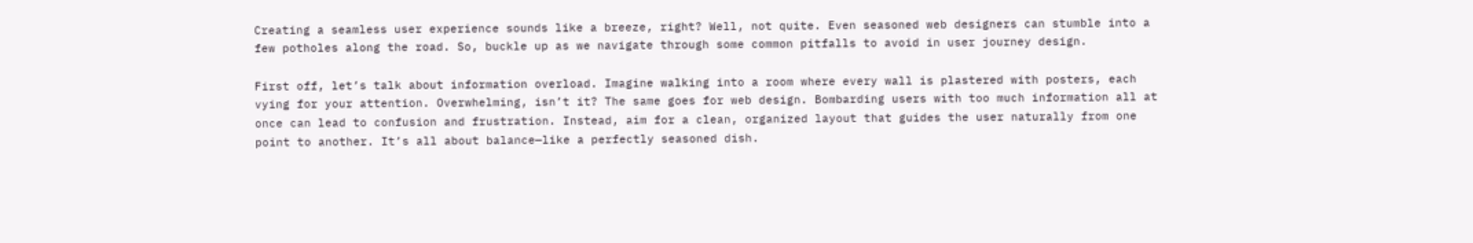Creating a seamless user experience sounds like a breeze, right? Well, not quite. Even seasoned web designers can stumble into a few potholes along the road. So, buckle up as we navigate through some common pitfalls to avoid in user journey design.

First off, let’s talk about information overload. Imagine walking into a room where every wall is plastered with posters, each vying for your attention. Overwhelming, isn’t it? The same goes for web design. Bombarding users with too much information all at once can lead to confusion and frustration. Instead, aim for a clean, organized layout that guides the user naturally from one point to another. It’s all about balance—like a perfectly seasoned dish.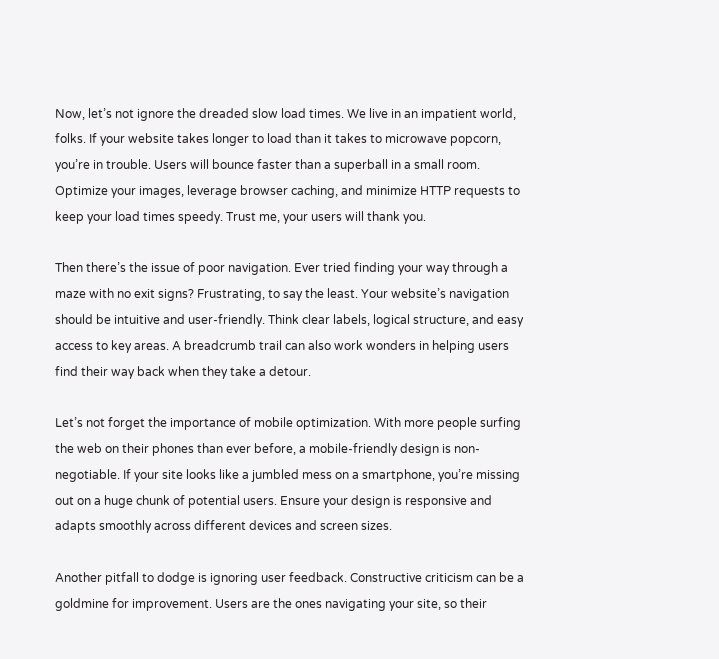Now, let’s not ignore the dreaded slow load times. We live in an impatient world, folks. If your website takes longer to load than it takes to microwave popcorn, you’re in trouble. Users will bounce faster than a superball in a small room. Optimize your images, leverage browser caching, and minimize HTTP requests to keep your load times speedy. Trust me, your users will thank you.

Then there’s the issue of poor navigation. Ever tried finding your way through a maze with no exit signs? Frustrating, to say the least. Your website’s navigation should be intuitive and user-friendly. Think clear labels, logical structure, and easy access to key areas. A breadcrumb trail can also work wonders in helping users find their way back when they take a detour.

Let’s not forget the importance of mobile optimization. With more people surfing the web on their phones than ever before, a mobile-friendly design is non-negotiable. If your site looks like a jumbled mess on a smartphone, you’re missing out on a huge chunk of potential users. Ensure your design is responsive and adapts smoothly across different devices and screen sizes.

Another pitfall to dodge is ignoring user feedback. Constructive criticism can be a goldmine for improvement. Users are the ones navigating your site, so their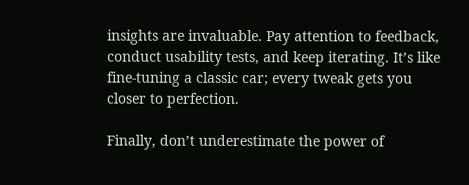insights are invaluable. Pay attention to feedback, conduct usability tests, and keep iterating. It’s like fine-tuning a classic car; every tweak gets you closer to perfection.

Finally, don’t underestimate the power of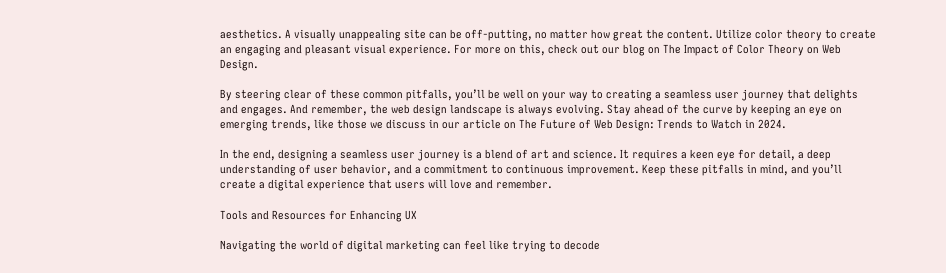aesthetics. A visually unappealing site can be off-putting, no matter how great the content. Utilize color theory to create an engaging and pleasant visual experience. For more on this, check out our blog on The Impact of Color Theory on Web Design.

By steering clear of these common pitfalls, you’ll be well on your way to creating a seamless user journey that delights and engages. And remember, the web design landscape is always evolving. Stay ahead of the curve by keeping an eye on emerging trends, like those we discuss in our article on The Future of Web Design: Trends to Watch in 2024.

In the end, designing a seamless user journey is a blend of art and science. It requires a keen eye for detail, a deep understanding of user behavior, and a commitment to continuous improvement. Keep these pitfalls in mind, and you’ll create a digital experience that users will love and remember.

Tools and Resources for Enhancing UX

Navigating the world of digital marketing can feel like trying to decode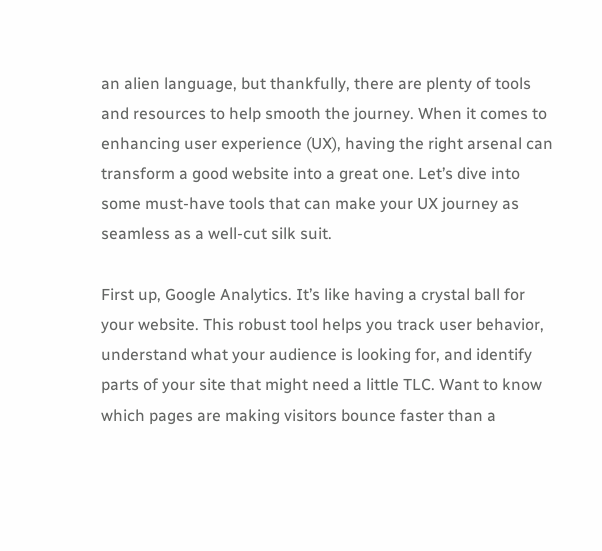an alien language, but thankfully, there are plenty of tools and resources to help smooth the journey. When it comes to enhancing user experience (UX), having the right arsenal can transform a good website into a great one. Let’s dive into some must-have tools that can make your UX journey as seamless as a well-cut silk suit.

First up, Google Analytics. It’s like having a crystal ball for your website. This robust tool helps you track user behavior, understand what your audience is looking for, and identify parts of your site that might need a little TLC. Want to know which pages are making visitors bounce faster than a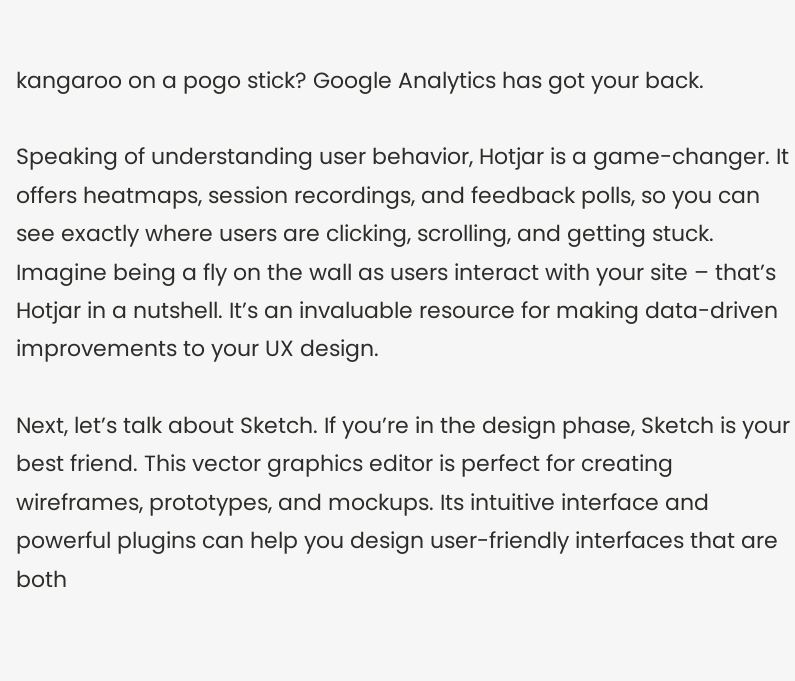kangaroo on a pogo stick? Google Analytics has got your back.

Speaking of understanding user behavior, Hotjar is a game-changer. It offers heatmaps, session recordings, and feedback polls, so you can see exactly where users are clicking, scrolling, and getting stuck. Imagine being a fly on the wall as users interact with your site – that’s Hotjar in a nutshell. It’s an invaluable resource for making data-driven improvements to your UX design.

Next, let’s talk about Sketch. If you’re in the design phase, Sketch is your best friend. This vector graphics editor is perfect for creating wireframes, prototypes, and mockups. Its intuitive interface and powerful plugins can help you design user-friendly interfaces that are both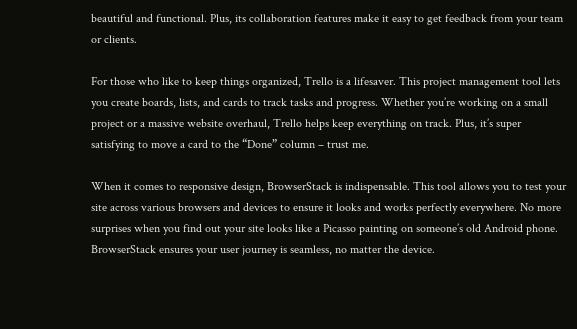beautiful and functional. Plus, its collaboration features make it easy to get feedback from your team or clients.

For those who like to keep things organized, Trello is a lifesaver. This project management tool lets you create boards, lists, and cards to track tasks and progress. Whether you’re working on a small project or a massive website overhaul, Trello helps keep everything on track. Plus, it’s super satisfying to move a card to the “Done” column – trust me.

When it comes to responsive design, BrowserStack is indispensable. This tool allows you to test your site across various browsers and devices to ensure it looks and works perfectly everywhere. No more surprises when you find out your site looks like a Picasso painting on someone’s old Android phone. BrowserStack ensures your user journey is seamless, no matter the device.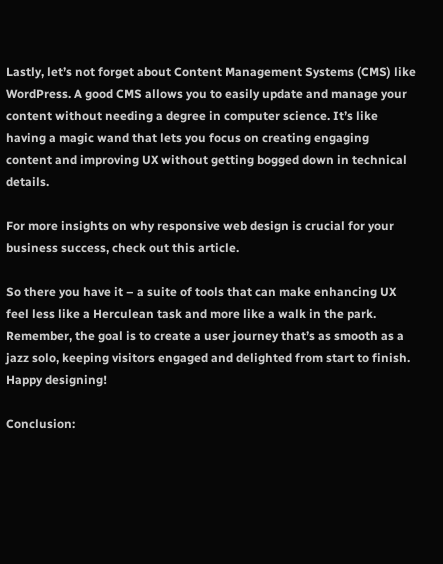Lastly, let’s not forget about Content Management Systems (CMS) like WordPress. A good CMS allows you to easily update and manage your content without needing a degree in computer science. It’s like having a magic wand that lets you focus on creating engaging content and improving UX without getting bogged down in technical details.

For more insights on why responsive web design is crucial for your business success, check out this article.

So there you have it – a suite of tools that can make enhancing UX feel less like a Herculean task and more like a walk in the park. Remember, the goal is to create a user journey that’s as smooth as a jazz solo, keeping visitors engaged and delighted from start to finish. Happy designing!

Conclusion: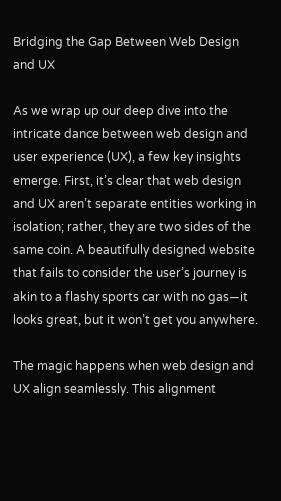Bridging the Gap Between Web Design and UX

As we wrap up our deep dive into the intricate dance between web design and user experience (UX), a few key insights emerge. First, it’s clear that web design and UX aren’t separate entities working in isolation; rather, they are two sides of the same coin. A beautifully designed website that fails to consider the user’s journey is akin to a flashy sports car with no gas—it looks great, but it won’t get you anywhere.

The magic happens when web design and UX align seamlessly. This alignment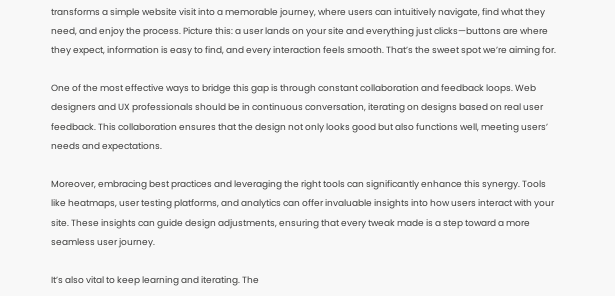transforms a simple website visit into a memorable journey, where users can intuitively navigate, find what they need, and enjoy the process. Picture this: a user lands on your site and everything just clicks—buttons are where they expect, information is easy to find, and every interaction feels smooth. That’s the sweet spot we’re aiming for.

One of the most effective ways to bridge this gap is through constant collaboration and feedback loops. Web designers and UX professionals should be in continuous conversation, iterating on designs based on real user feedback. This collaboration ensures that the design not only looks good but also functions well, meeting users’ needs and expectations.

Moreover, embracing best practices and leveraging the right tools can significantly enhance this synergy. Tools like heatmaps, user testing platforms, and analytics can offer invaluable insights into how users interact with your site. These insights can guide design adjustments, ensuring that every tweak made is a step toward a more seamless user journey.

It’s also vital to keep learning and iterating. The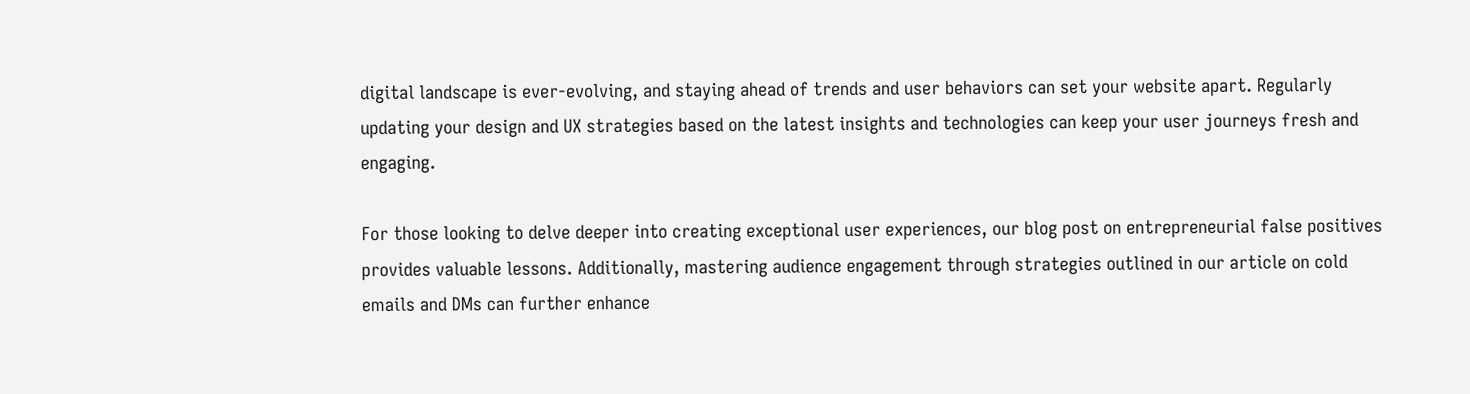digital landscape is ever-evolving, and staying ahead of trends and user behaviors can set your website apart. Regularly updating your design and UX strategies based on the latest insights and technologies can keep your user journeys fresh and engaging.

For those looking to delve deeper into creating exceptional user experiences, our blog post on entrepreneurial false positives provides valuable lessons. Additionally, mastering audience engagement through strategies outlined in our article on cold emails and DMs can further enhance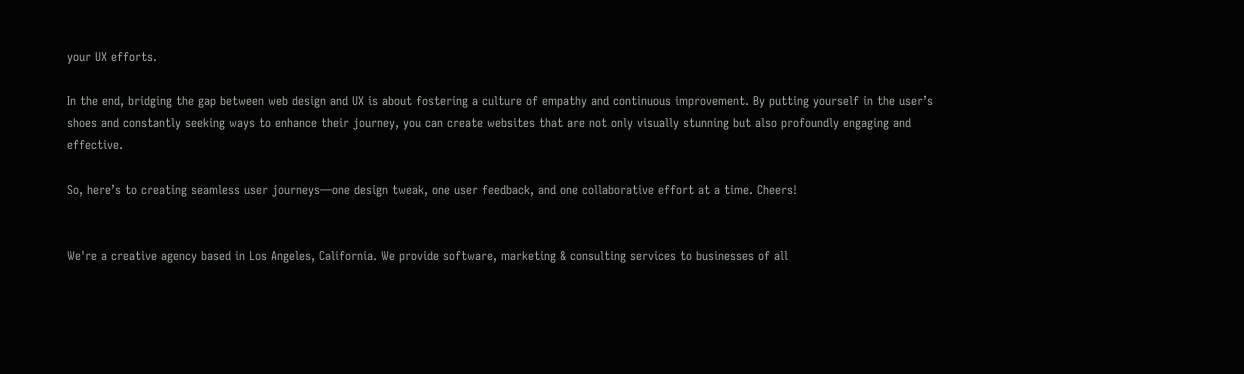your UX efforts.

In the end, bridging the gap between web design and UX is about fostering a culture of empathy and continuous improvement. By putting yourself in the user’s shoes and constantly seeking ways to enhance their journey, you can create websites that are not only visually stunning but also profoundly engaging and effective.

So, here’s to creating seamless user journeys—one design tweak, one user feedback, and one collaborative effort at a time. Cheers!


We're a creative agency based in Los Angeles, California. We provide software, marketing & consulting services to businesses of all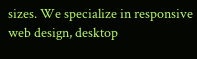sizes. We specialize in responsive web design, desktop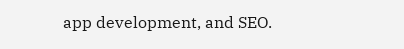app development, and SEO.